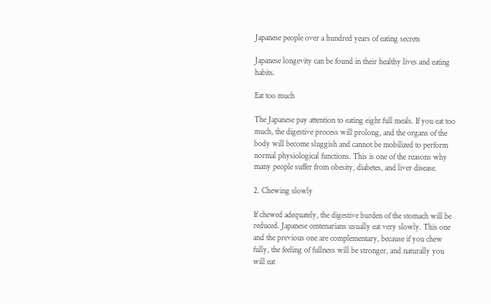Japanese people over a hundred years of eating secrets

Japanese longevity can be found in their healthy lives and eating habits.

Eat too much

The Japanese pay attention to eating eight full meals. If you eat too much, the digestive process will prolong, and the organs of the body will become sluggish and cannot be mobilized to perform normal physiological functions. This is one of the reasons why many people suffer from obesity, diabetes, and liver disease.

2. Chewing slowly

If chewed adequately, the digestive burden of the stomach will be reduced. Japanese centenarians usually eat very slowly. This one and the previous one are complementary, because if you chew fully, the feeling of fullness will be stronger, and naturally you will eat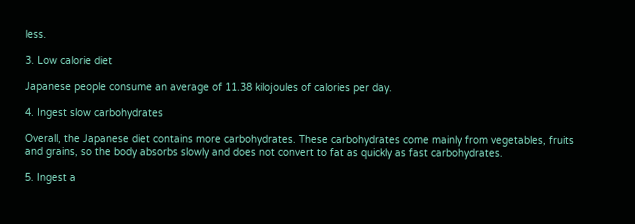less.

3. Low calorie diet

Japanese people consume an average of 11.38 kilojoules of calories per day.

4. Ingest slow carbohydrates

Overall, the Japanese diet contains more carbohydrates. These carbohydrates come mainly from vegetables, fruits and grains, so the body absorbs slowly and does not convert to fat as quickly as fast carbohydrates.

5. Ingest a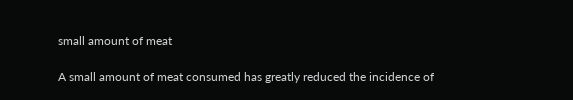small amount of meat

A small amount of meat consumed has greatly reduced the incidence of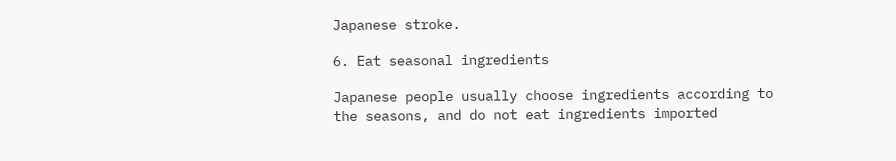Japanese stroke.

6. Eat seasonal ingredients

Japanese people usually choose ingredients according to the seasons, and do not eat ingredients imported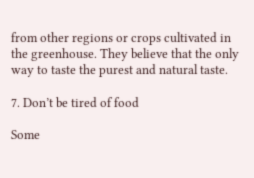from other regions or crops cultivated in the greenhouse. They believe that the only way to taste the purest and natural taste.

7. Don’t be tired of food

Some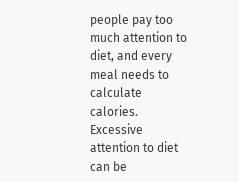people pay too much attention to diet, and every meal needs to calculate calories. Excessive attention to diet can be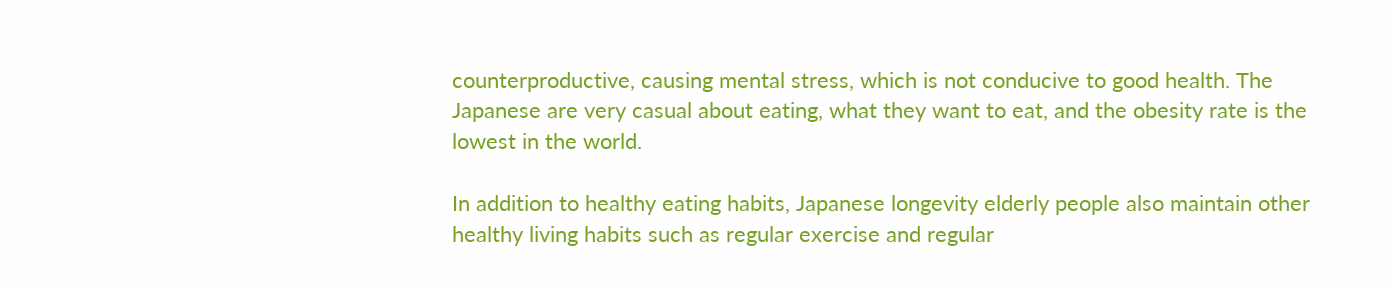counterproductive, causing mental stress, which is not conducive to good health. The Japanese are very casual about eating, what they want to eat, and the obesity rate is the lowest in the world.

In addition to healthy eating habits, Japanese longevity elderly people also maintain other healthy living habits such as regular exercise and regular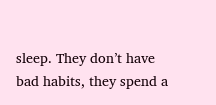sleep. They don’t have bad habits, they spend a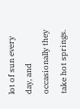lot of sun every day, and occasionally they take hot springs.